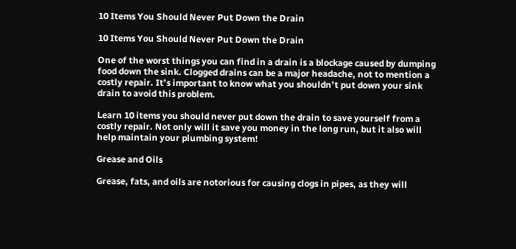10 Items You Should Never Put Down the Drain

10 Items You Should Never Put Down the Drain

One of the worst things you can find in a drain is a blockage caused by dumping food down the sink. Clogged drains can be a major headache, not to mention a costly repair. It’s important to know what you shouldn’t put down your sink drain to avoid this problem.

Learn 10 items you should never put down the drain to save yourself from a costly repair. Not only will it save you money in the long run, but it also will help maintain your plumbing system!

Grease and Oils

Grease, fats, and oils are notorious for causing clogs in pipes, as they will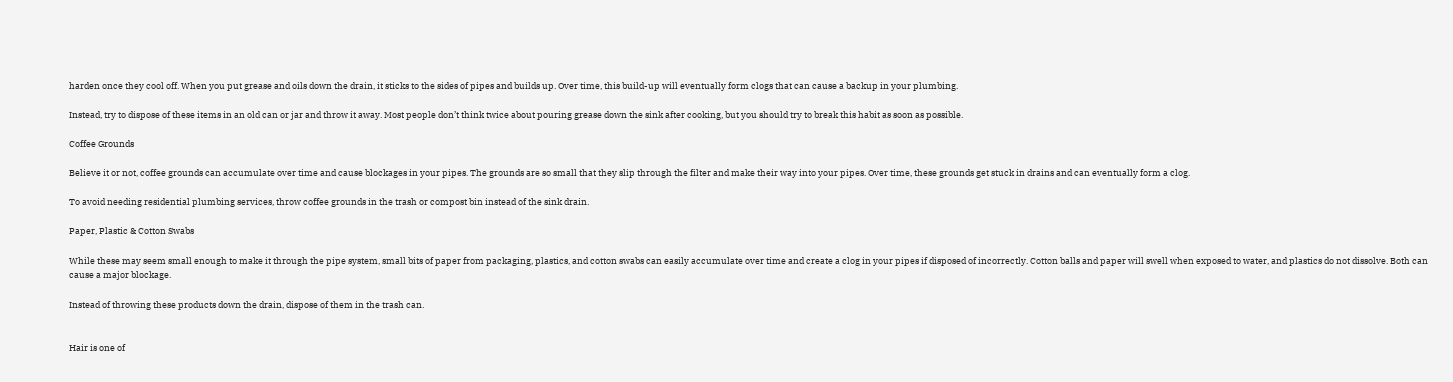harden once they cool off. When you put grease and oils down the drain, it sticks to the sides of pipes and builds up. Over time, this build-up will eventually form clogs that can cause a backup in your plumbing.

Instead, try to dispose of these items in an old can or jar and throw it away. Most people don’t think twice about pouring grease down the sink after cooking, but you should try to break this habit as soon as possible.

Coffee Grounds

Believe it or not, coffee grounds can accumulate over time and cause blockages in your pipes. The grounds are so small that they slip through the filter and make their way into your pipes. Over time, these grounds get stuck in drains and can eventually form a clog.

To avoid needing residential plumbing services, throw coffee grounds in the trash or compost bin instead of the sink drain.

Paper, Plastic & Cotton Swabs

While these may seem small enough to make it through the pipe system, small bits of paper from packaging, plastics, and cotton swabs can easily accumulate over time and create a clog in your pipes if disposed of incorrectly. Cotton balls and paper will swell when exposed to water, and plastics do not dissolve. Both can cause a major blockage.

Instead of throwing these products down the drain, dispose of them in the trash can.


Hair is one of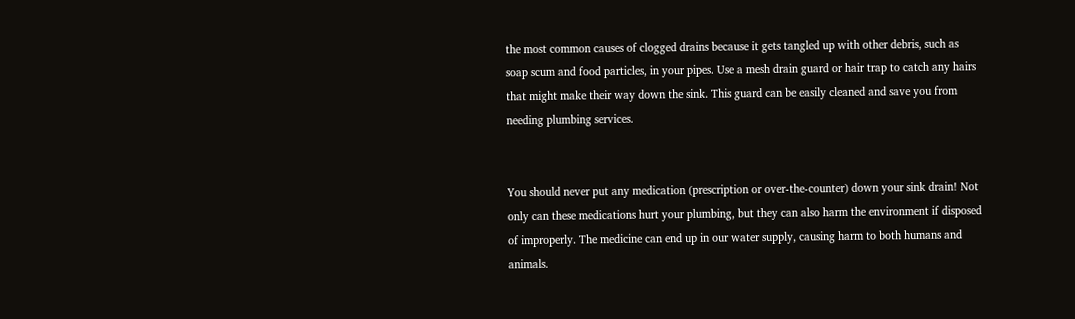the most common causes of clogged drains because it gets tangled up with other debris, such as soap scum and food particles, in your pipes. Use a mesh drain guard or hair trap to catch any hairs that might make their way down the sink. This guard can be easily cleaned and save you from needing plumbing services.


You should never put any medication (prescription or over-the-counter) down your sink drain! Not only can these medications hurt your plumbing, but they can also harm the environment if disposed of improperly. The medicine can end up in our water supply, causing harm to both humans and animals.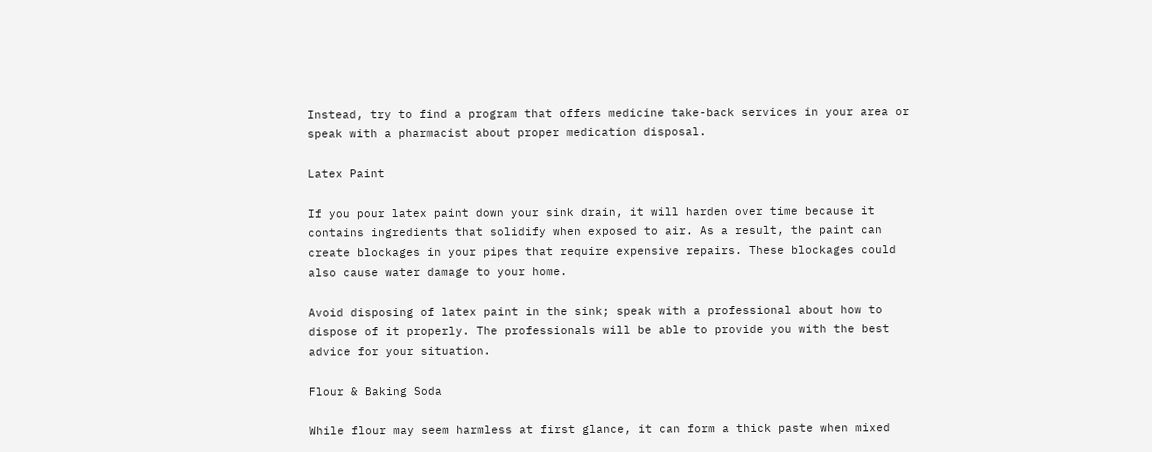Instead, try to find a program that offers medicine take-back services in your area or speak with a pharmacist about proper medication disposal.

Latex Paint

If you pour latex paint down your sink drain, it will harden over time because it contains ingredients that solidify when exposed to air. As a result, the paint can create blockages in your pipes that require expensive repairs. These blockages could also cause water damage to your home.

Avoid disposing of latex paint in the sink; speak with a professional about how to dispose of it properly. The professionals will be able to provide you with the best advice for your situation.

Flour & Baking Soda

While flour may seem harmless at first glance, it can form a thick paste when mixed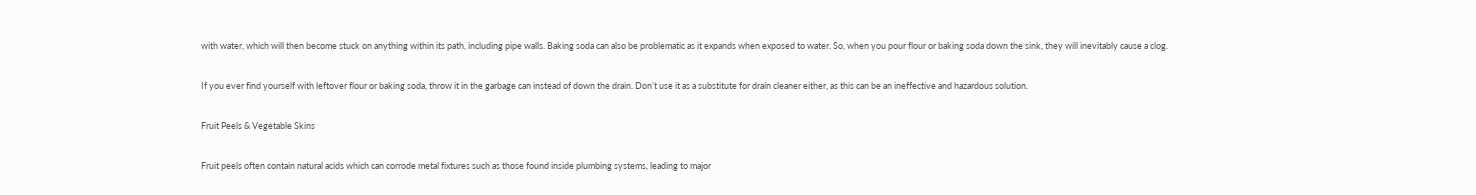with water, which will then become stuck on anything within its path, including pipe walls. Baking soda can also be problematic as it expands when exposed to water. So, when you pour flour or baking soda down the sink, they will inevitably cause a clog.

If you ever find yourself with leftover flour or baking soda, throw it in the garbage can instead of down the drain. Don’t use it as a substitute for drain cleaner either, as this can be an ineffective and hazardous solution.

Fruit Peels & Vegetable Skins

Fruit peels often contain natural acids which can corrode metal fixtures such as those found inside plumbing systems, leading to major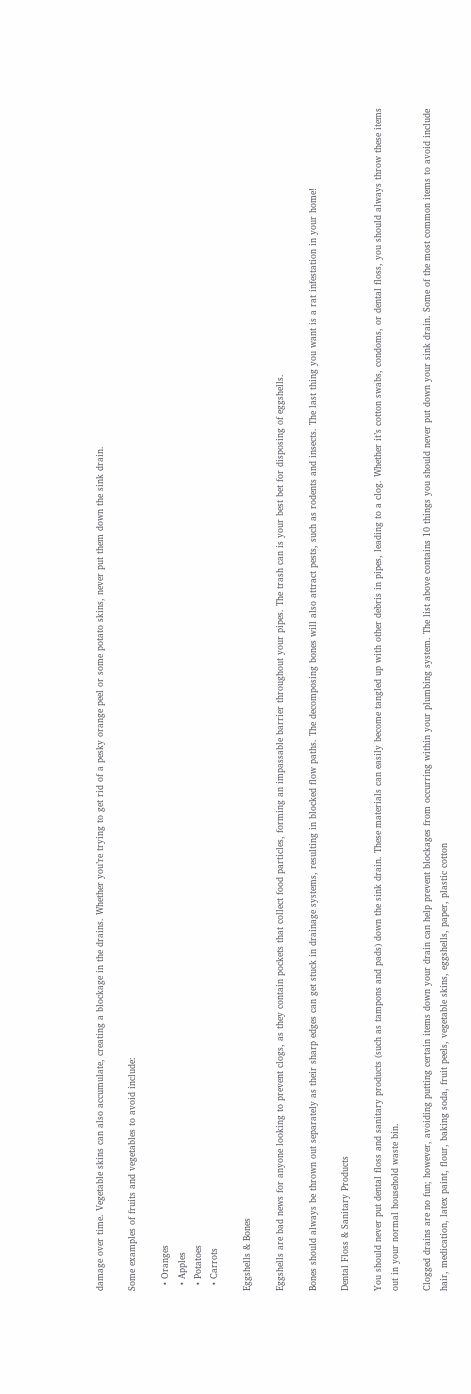damage over time. Vegetable skins can also accumulate, creating a blockage in the drains. Whether you’re trying to get rid of a pesky orange peel or some potato skins, never put them down the sink drain.

Some examples of fruits and vegetables to avoid include:

  • Oranges
  • Apples
  • Potatoes
  • Carrots

Eggshells & Bones

Eggshells are bad news for anyone looking to prevent clogs, as they contain pockets that collect food particles, forming an impassable barrier throughout your pipes. The trash can is your best bet for disposing of eggshells.

Bones should always be thrown out separately as their sharp edges can get stuck in drainage systems, resulting in blocked flow paths. The decomposing bones will also attract pests, such as rodents and insects. The last thing you want is a rat infestation in your home!

Dental Floss & Sanitary Products

You should never put dental floss and sanitary products (such as tampons and pads) down the sink drain. These materials can easily become tangled up with other debris in pipes, leading to a clog. Whether it’s cotton swabs, condoms, or dental floss, you should always throw these items out in your normal household waste bin.

Clogged drains are no fun; however, avoiding putting certain items down your drain can help prevent blockages from occurring within your plumbing system. The list above contains 10 things you should never put down your sink drain. Some of the most common items to avoid include hair, medication, latex paint, flour, baking soda, fruit peels, vegetable skins, eggshells, paper, plastic cotton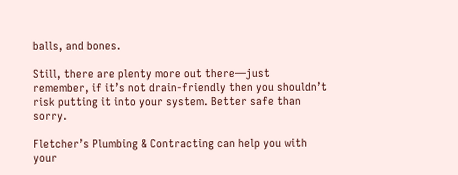balls, and bones.

Still, there are plenty more out there—just remember, if it’s not drain-friendly then you shouldn’t risk putting it into your system. Better safe than sorry.

Fletcher’s Plumbing & Contracting can help you with your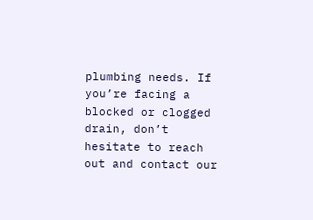plumbing needs. If you’re facing a blocked or clogged drain, don’t hesitate to reach out and contact our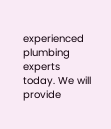experienced plumbing experts today. We will provide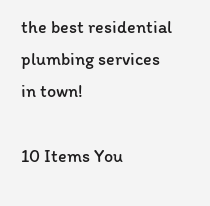the best residential plumbing services in town!

10 Items You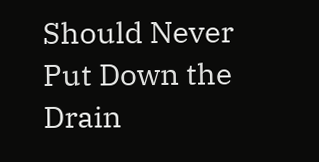Should Never Put Down the Drain